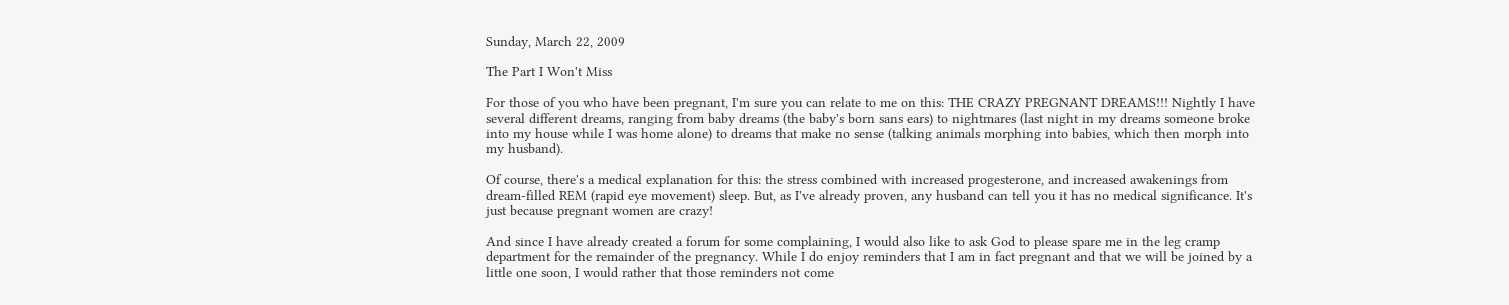Sunday, March 22, 2009

The Part I Won't Miss

For those of you who have been pregnant, I'm sure you can relate to me on this: THE CRAZY PREGNANT DREAMS!!! Nightly I have several different dreams, ranging from baby dreams (the baby's born sans ears) to nightmares (last night in my dreams someone broke into my house while I was home alone) to dreams that make no sense (talking animals morphing into babies, which then morph into my husband).

Of course, there's a medical explanation for this: the stress combined with increased progesterone, and increased awakenings from dream-filled REM (rapid eye movement) sleep. But, as I've already proven, any husband can tell you it has no medical significance. It's just because pregnant women are crazy!

And since I have already created a forum for some complaining, I would also like to ask God to please spare me in the leg cramp department for the remainder of the pregnancy. While I do enjoy reminders that I am in fact pregnant and that we will be joined by a little one soon, I would rather that those reminders not come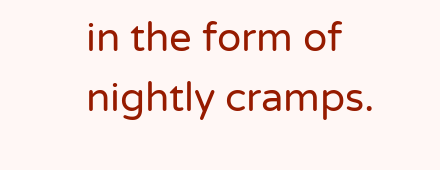in the form of nightly cramps.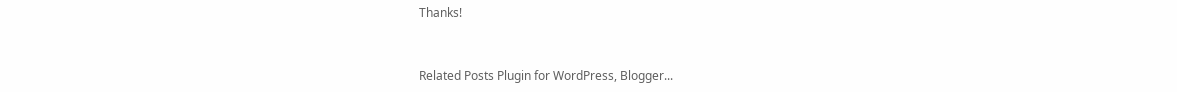Thanks!


Related Posts Plugin for WordPress, Blogger...